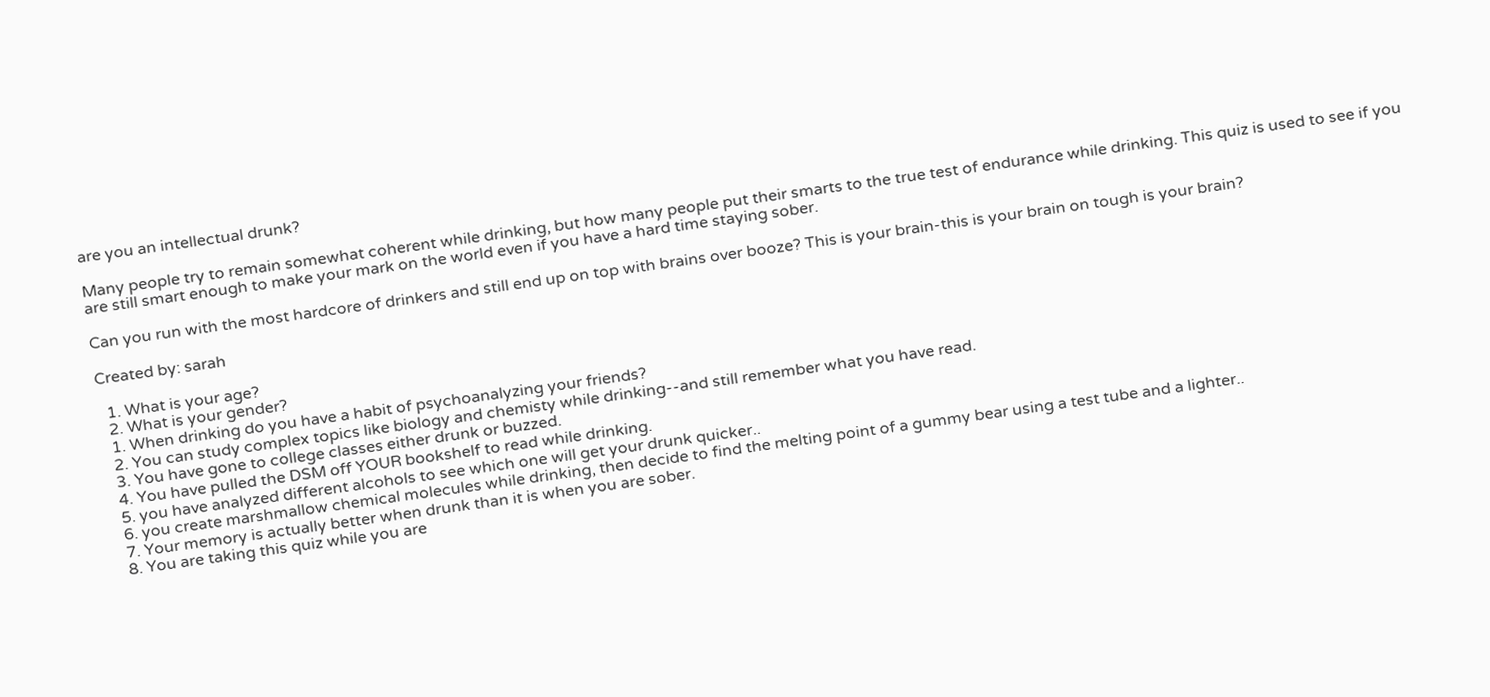are you an intellectual drunk?

Many people try to remain somewhat coherent while drinking, but how many people put their smarts to the true test of endurance while drinking. This quiz is used to see if you are still smart enough to make your mark on the world even if you have a hard time staying sober.

Can you run with the most hardcore of drinkers and still end up on top with brains over booze? This is your brain-this is your brain on tough is your brain?

Created by: sarah

  1. What is your age?
  2. What is your gender?
  1. When drinking do you have a habit of psychoanalyzing your friends?
  2. You can study complex topics like biology and chemisty while drinking--and still remember what you have read.
  3. You have gone to college classes either drunk or buzzed.
  4. You have pulled the DSM off YOUR bookshelf to read while drinking.
  5. you have analyzed different alcohols to see which one will get your drunk quicker..
  6. you create marshmallow chemical molecules while drinking, then decide to find the melting point of a gummy bear using a test tube and a lighter..
  7. Your memory is actually better when drunk than it is when you are sober.
  8. You are taking this quiz while you are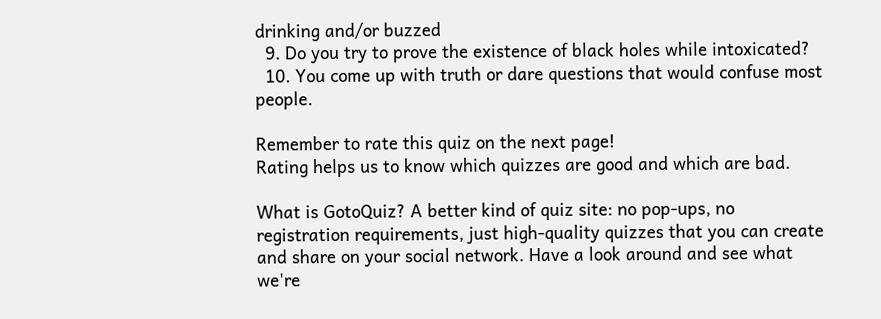drinking and/or buzzed
  9. Do you try to prove the existence of black holes while intoxicated?
  10. You come up with truth or dare questions that would confuse most people.

Remember to rate this quiz on the next page!
Rating helps us to know which quizzes are good and which are bad.

What is GotoQuiz? A better kind of quiz site: no pop-ups, no registration requirements, just high-quality quizzes that you can create and share on your social network. Have a look around and see what we're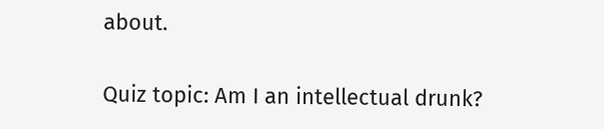about.

Quiz topic: Am I an intellectual drunk?